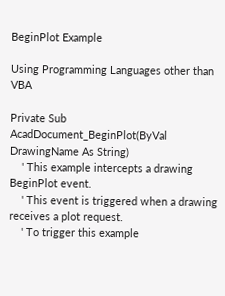BeginPlot Example

Using Programming Languages other than VBA

Private Sub AcadDocument_BeginPlot(ByVal DrawingName As String)
    ' This example intercepts a drawing BeginPlot event.
    ' This event is triggered when a drawing receives a plot request.
    ' To trigger this example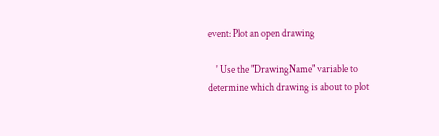event: Plot an open drawing

    ' Use the "DrawingName" variable to determine which drawing is about to plot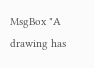MsgBox "A drawing has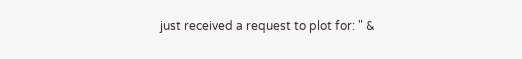just received a request to plot for: " &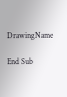DrawingName

End Sub